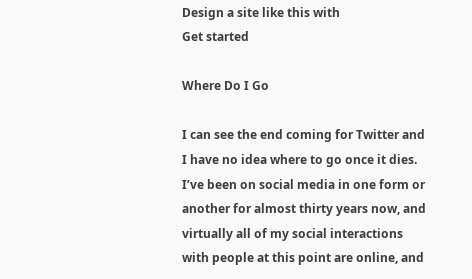Design a site like this with
Get started

Where Do I Go

I can see the end coming for Twitter and I have no idea where to go once it dies. I’ve been on social media in one form or another for almost thirty years now, and virtually all of my social interactions with people at this point are online, and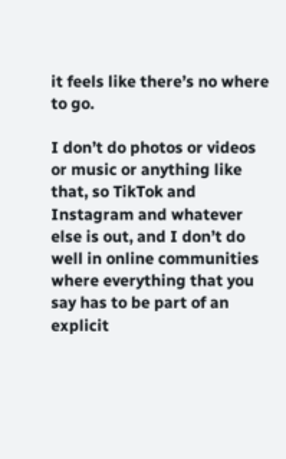it feels like there’s no where to go.

I don’t do photos or videos or music or anything like that, so TikTok and Instagram and whatever else is out, and I don’t do well in online communities where everything that you say has to be part of an explicit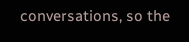conversations, so the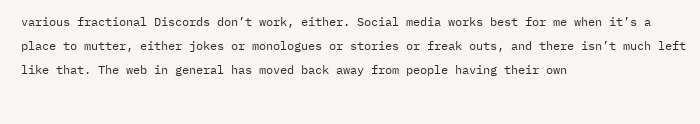various fractional Discords don’t work, either. Social media works best for me when it’s a place to mutter, either jokes or monologues or stories or freak outs, and there isn’t much left like that. The web in general has moved back away from people having their own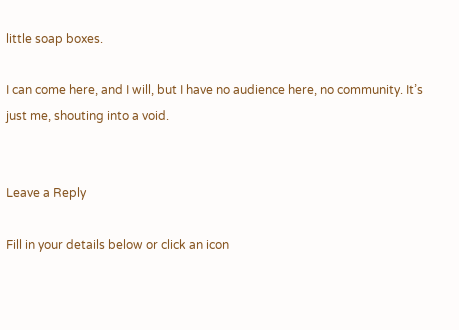little soap boxes.

I can come here, and I will, but I have no audience here, no community. It’s just me, shouting into a void.


Leave a Reply

Fill in your details below or click an icon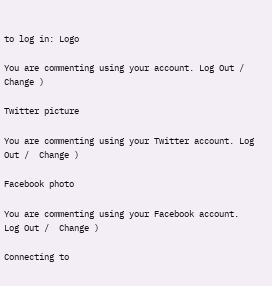to log in: Logo

You are commenting using your account. Log Out /  Change )

Twitter picture

You are commenting using your Twitter account. Log Out /  Change )

Facebook photo

You are commenting using your Facebook account. Log Out /  Change )

Connecting to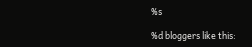%s

%d bloggers like this: